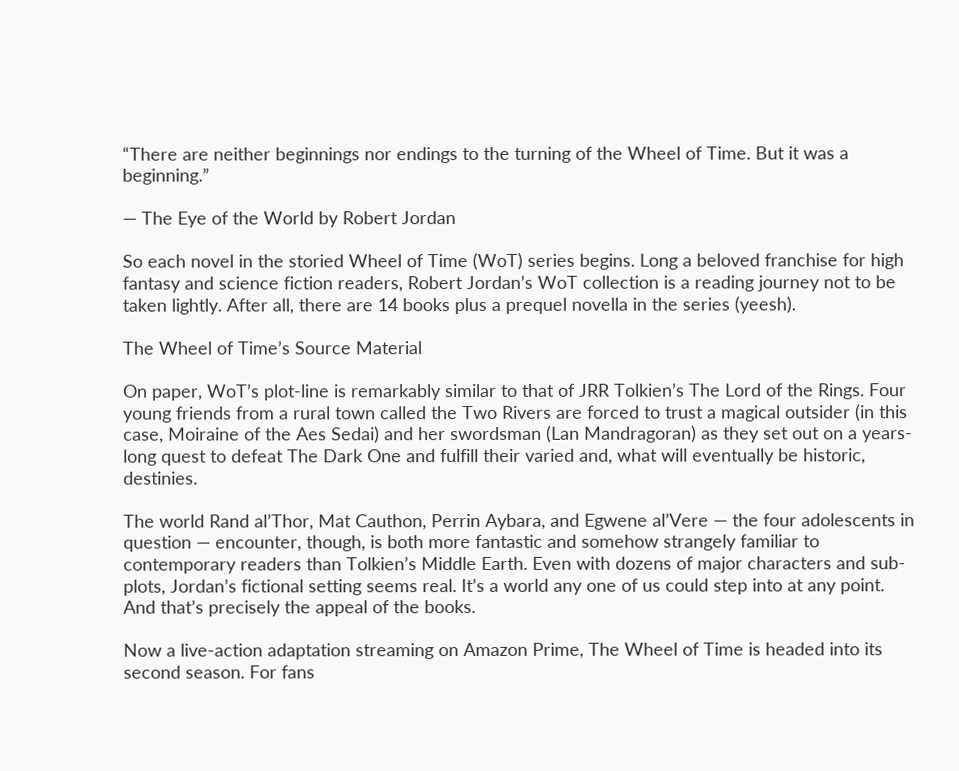“There are neither beginnings nor endings to the turning of the Wheel of Time. But it was a beginning.”

— The Eye of the World by Robert Jordan

So each novel in the storied Wheel of Time (WoT) series begins. Long a beloved franchise for high fantasy and science fiction readers, Robert Jordan’s WoT collection is a reading journey not to be taken lightly. After all, there are 14 books plus a prequel novella in the series (yeesh).

The Wheel of Time’s Source Material

On paper, WoT’s plot-line is remarkably similar to that of JRR Tolkien’s The Lord of the Rings. Four young friends from a rural town called the Two Rivers are forced to trust a magical outsider (in this case, Moiraine of the Aes Sedai) and her swordsman (Lan Mandragoran) as they set out on a years-long quest to defeat The Dark One and fulfill their varied and, what will eventually be historic, destinies.

The world Rand al’Thor, Mat Cauthon, Perrin Aybara, and Egwene al’Vere — the four adolescents in question — encounter, though, is both more fantastic and somehow strangely familiar to contemporary readers than Tolkien’s Middle Earth. Even with dozens of major characters and sub-plots, Jordan’s fictional setting seems real. It’s a world any one of us could step into at any point. And that’s precisely the appeal of the books.

Now a live-action adaptation streaming on Amazon Prime, The Wheel of Time is headed into its second season. For fans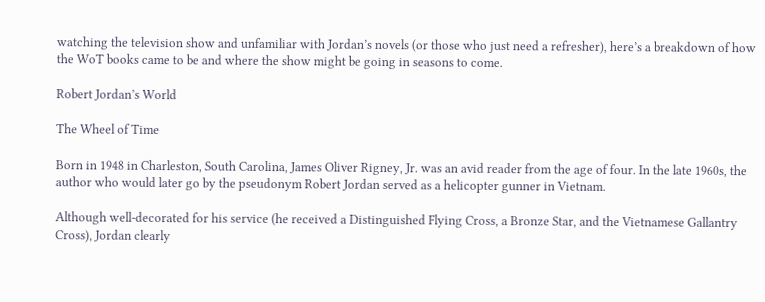watching the television show and unfamiliar with Jordan’s novels (or those who just need a refresher), here’s a breakdown of how the WoT books came to be and where the show might be going in seasons to come.

Robert Jordan’s World

The Wheel of Time

Born in 1948 in Charleston, South Carolina, James Oliver Rigney, Jr. was an avid reader from the age of four. In the late 1960s, the author who would later go by the pseudonym Robert Jordan served as a helicopter gunner in Vietnam.

Although well-decorated for his service (he received a Distinguished Flying Cross, a Bronze Star, and the Vietnamese Gallantry Cross), Jordan clearly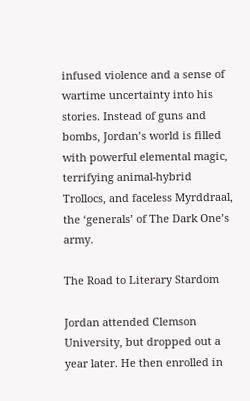infused violence and a sense of wartime uncertainty into his stories. Instead of guns and bombs, Jordan’s world is filled with powerful elemental magic, terrifying animal-hybrid Trollocs, and faceless Myrddraal, the ‘generals’ of The Dark One’s army.

The Road to Literary Stardom

Jordan attended Clemson University, but dropped out a year later. He then enrolled in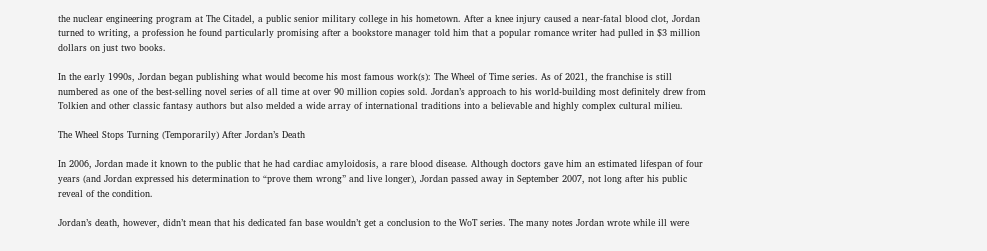the nuclear engineering program at The Citadel, a public senior military college in his hometown. After a knee injury caused a near-fatal blood clot, Jordan turned to writing, a profession he found particularly promising after a bookstore manager told him that a popular romance writer had pulled in $3 million dollars on just two books.

In the early 1990s, Jordan began publishing what would become his most famous work(s): The Wheel of Time series. As of 2021, the franchise is still numbered as one of the best-selling novel series of all time at over 90 million copies sold. Jordan’s approach to his world-building most definitely drew from Tolkien and other classic fantasy authors but also melded a wide array of international traditions into a believable and highly complex cultural milieu.

The Wheel Stops Turning (Temporarily) After Jordan’s Death

In 2006, Jordan made it known to the public that he had cardiac amyloidosis, a rare blood disease. Although doctors gave him an estimated lifespan of four years (and Jordan expressed his determination to “prove them wrong” and live longer), Jordan passed away in September 2007, not long after his public reveal of the condition.

Jordan’s death, however, didn’t mean that his dedicated fan base wouldn’t get a conclusion to the WoT series. The many notes Jordan wrote while ill were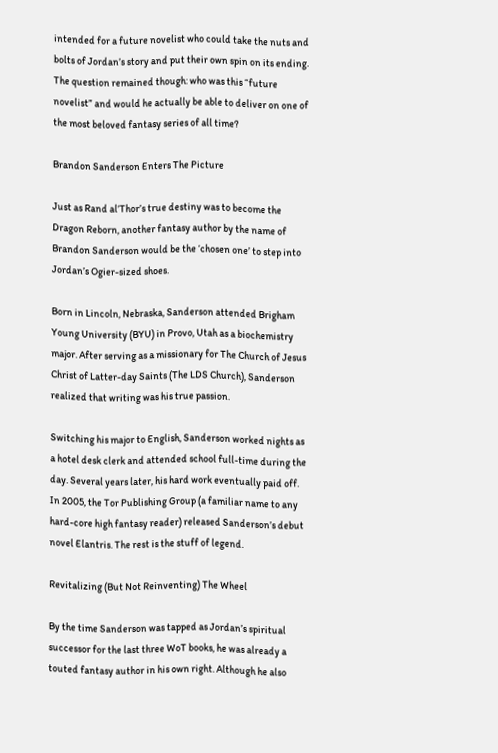intended for a future novelist who could take the nuts and bolts of Jordan’s story and put their own spin on its ending. The question remained though: who was this “future novelist” and would he actually be able to deliver on one of the most beloved fantasy series of all time?

Brandon Sanderson Enters The Picture

Just as Rand al’Thor’s true destiny was to become the Dragon Reborn, another fantasy author by the name of Brandon Sanderson would be the ‘chosen one’ to step into Jordan’s Ogier-sized shoes.

Born in Lincoln, Nebraska, Sanderson attended Brigham Young University (BYU) in Provo, Utah as a biochemistry major. After serving as a missionary for The Church of Jesus Christ of Latter-day Saints (The LDS Church), Sanderson realized that writing was his true passion.

Switching his major to English, Sanderson worked nights as a hotel desk clerk and attended school full-time during the day. Several years later, his hard work eventually paid off. In 2005, the Tor Publishing Group (a familiar name to any hard-core high fantasy reader) released Sanderson’s debut novel Elantris. The rest is the stuff of legend.

Revitalizing (But Not Reinventing) The Wheel

By the time Sanderson was tapped as Jordan’s spiritual successor for the last three WoT books, he was already a touted fantasy author in his own right. Although he also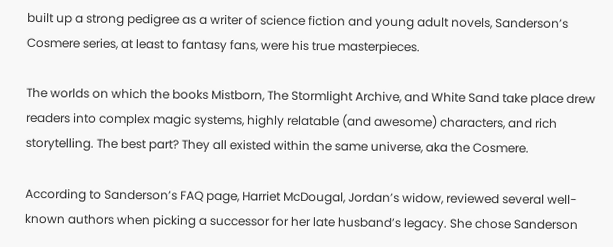built up a strong pedigree as a writer of science fiction and young adult novels, Sanderson’s Cosmere series, at least to fantasy fans, were his true masterpieces.

The worlds on which the books Mistborn, The Stormlight Archive, and White Sand take place drew readers into complex magic systems, highly relatable (and awesome) characters, and rich storytelling. The best part? They all existed within the same universe, aka the Cosmere.

According to Sanderson’s FAQ page, Harriet McDougal, Jordan’s widow, reviewed several well-known authors when picking a successor for her late husband’s legacy. She chose Sanderson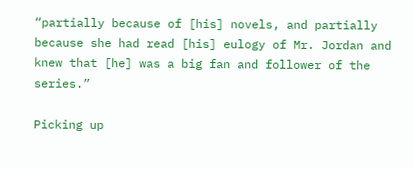“partially because of [his] novels, and partially because she had read [his] eulogy of Mr. Jordan and knew that [he] was a big fan and follower of the series.”

Picking up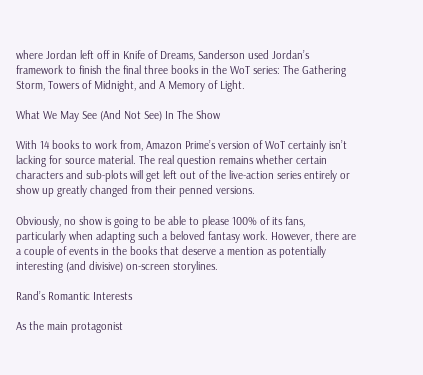where Jordan left off in Knife of Dreams, Sanderson used Jordan’s framework to finish the final three books in the WoT series: The Gathering Storm, Towers of Midnight, and A Memory of Light.

What We May See (And Not See) In The Show

With 14 books to work from, Amazon Prime’s version of WoT certainly isn’t lacking for source material. The real question remains whether certain characters and sub-plots will get left out of the live-action series entirely or show up greatly changed from their penned versions.

Obviously, no show is going to be able to please 100% of its fans, particularly when adapting such a beloved fantasy work. However, there are a couple of events in the books that deserve a mention as potentially interesting (and divisive) on-screen storylines.

Rand’s Romantic Interests

As the main protagonist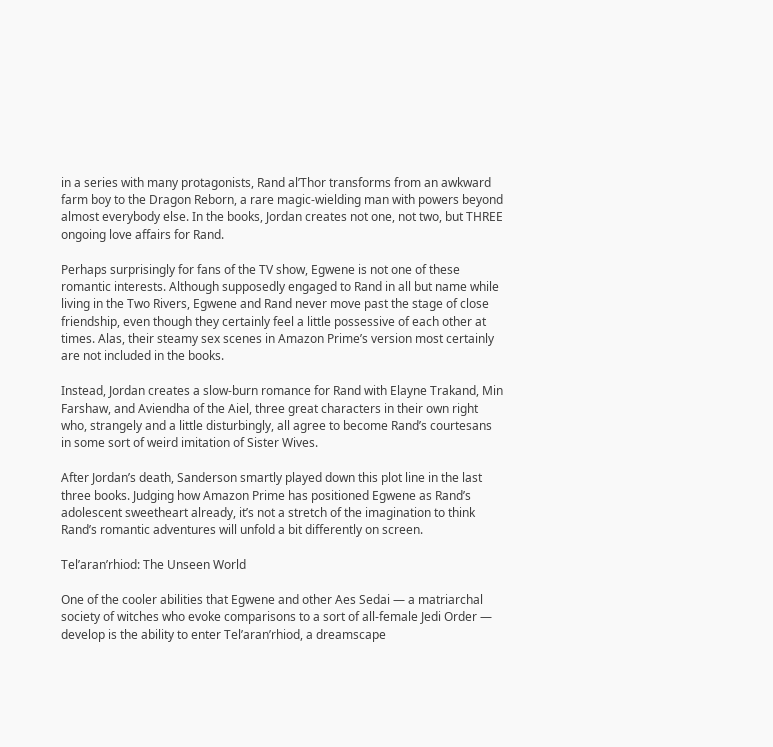in a series with many protagonists, Rand al’Thor transforms from an awkward farm boy to the Dragon Reborn, a rare magic-wielding man with powers beyond almost everybody else. In the books, Jordan creates not one, not two, but THREE ongoing love affairs for Rand.

Perhaps surprisingly for fans of the TV show, Egwene is not one of these romantic interests. Although supposedly engaged to Rand in all but name while living in the Two Rivers, Egwene and Rand never move past the stage of close friendship, even though they certainly feel a little possessive of each other at times. Alas, their steamy sex scenes in Amazon Prime’s version most certainly are not included in the books.

Instead, Jordan creates a slow-burn romance for Rand with Elayne Trakand, Min Farshaw, and Aviendha of the Aiel, three great characters in their own right who, strangely and a little disturbingly, all agree to become Rand’s courtesans in some sort of weird imitation of Sister Wives.

After Jordan’s death, Sanderson smartly played down this plot line in the last three books. Judging how Amazon Prime has positioned Egwene as Rand’s adolescent sweetheart already, it’s not a stretch of the imagination to think Rand’s romantic adventures will unfold a bit differently on screen.

Tel’aran’rhiod: The Unseen World

One of the cooler abilities that Egwene and other Aes Sedai — a matriarchal society of witches who evoke comparisons to a sort of all-female Jedi Order — develop is the ability to enter Tel’aran’rhiod, a dreamscape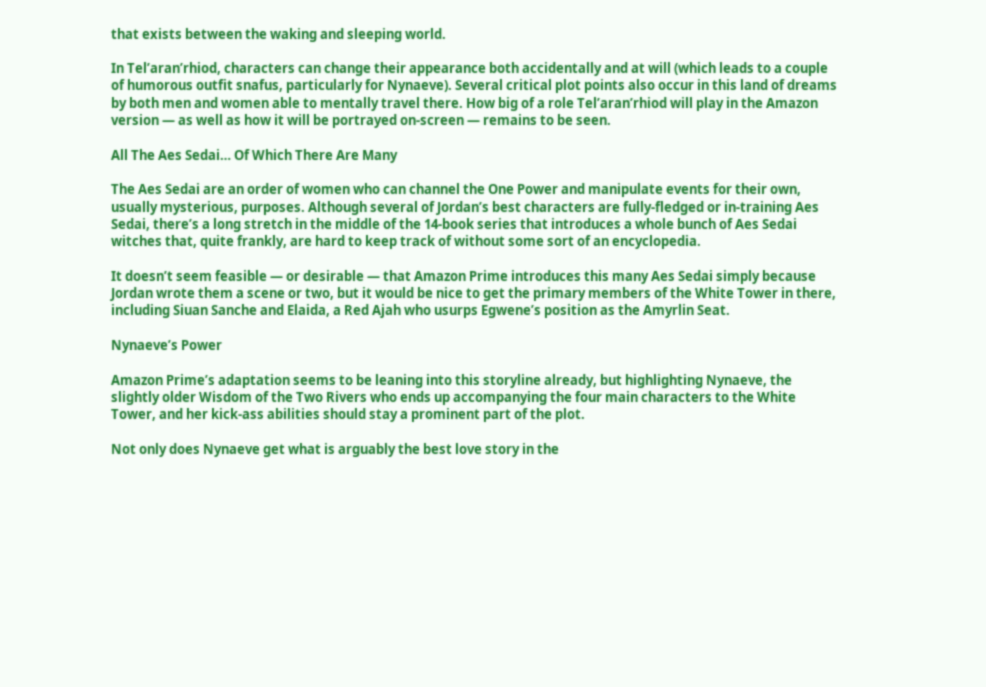that exists between the waking and sleeping world.

In Tel’aran’rhiod, characters can change their appearance both accidentally and at will (which leads to a couple of humorous outfit snafus, particularly for Nynaeve). Several critical plot points also occur in this land of dreams by both men and women able to mentally travel there. How big of a role Tel’aran’rhiod will play in the Amazon version — as well as how it will be portrayed on-screen — remains to be seen.

All The Aes Sedai… Of Which There Are Many

The Aes Sedai are an order of women who can channel the One Power and manipulate events for their own, usually mysterious, purposes. Although several of Jordan’s best characters are fully-fledged or in-training Aes Sedai, there’s a long stretch in the middle of the 14-book series that introduces a whole bunch of Aes Sedai witches that, quite frankly, are hard to keep track of without some sort of an encyclopedia.

It doesn’t seem feasible — or desirable — that Amazon Prime introduces this many Aes Sedai simply because Jordan wrote them a scene or two, but it would be nice to get the primary members of the White Tower in there, including Siuan Sanche and Elaida, a Red Ajah who usurps Egwene’s position as the Amyrlin Seat.

Nynaeve’s Power

Amazon Prime’s adaptation seems to be leaning into this storyline already, but highlighting Nynaeve, the slightly older Wisdom of the Two Rivers who ends up accompanying the four main characters to the White Tower, and her kick-ass abilities should stay a prominent part of the plot.

Not only does Nynaeve get what is arguably the best love story in the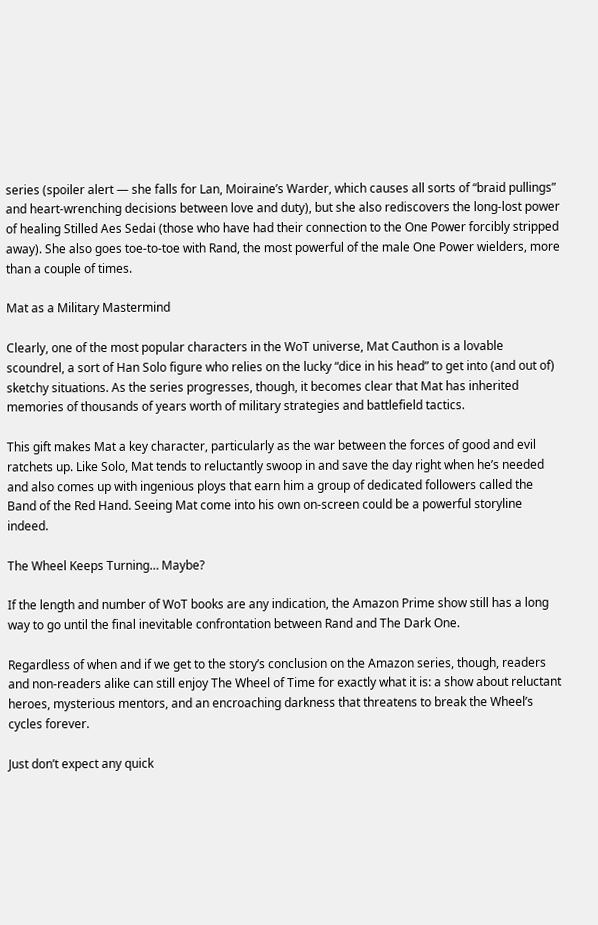series (spoiler alert — she falls for Lan, Moiraine’s Warder, which causes all sorts of “braid pullings” and heart-wrenching decisions between love and duty), but she also rediscovers the long-lost power of healing Stilled Aes Sedai (those who have had their connection to the One Power forcibly stripped away). She also goes toe-to-toe with Rand, the most powerful of the male One Power wielders, more than a couple of times.

Mat as a Military Mastermind

Clearly, one of the most popular characters in the WoT universe, Mat Cauthon is a lovable scoundrel, a sort of Han Solo figure who relies on the lucky “dice in his head” to get into (and out of) sketchy situations. As the series progresses, though, it becomes clear that Mat has inherited memories of thousands of years worth of military strategies and battlefield tactics.

This gift makes Mat a key character, particularly as the war between the forces of good and evil ratchets up. Like Solo, Mat tends to reluctantly swoop in and save the day right when he’s needed and also comes up with ingenious ploys that earn him a group of dedicated followers called the Band of the Red Hand. Seeing Mat come into his own on-screen could be a powerful storyline indeed.

The Wheel Keeps Turning… Maybe?

If the length and number of WoT books are any indication, the Amazon Prime show still has a long way to go until the final inevitable confrontation between Rand and The Dark One.

Regardless of when and if we get to the story’s conclusion on the Amazon series, though, readers and non-readers alike can still enjoy The Wheel of Time for exactly what it is: a show about reluctant heroes, mysterious mentors, and an encroaching darkness that threatens to break the Wheel’s cycles forever.

Just don’t expect any quick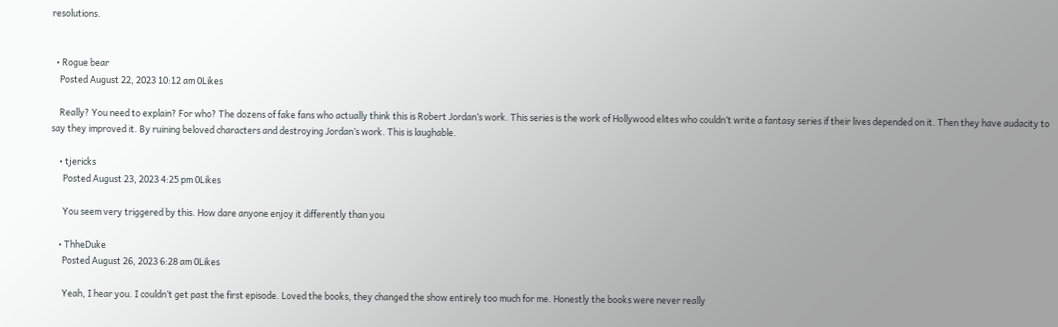resolutions.


  • Rogue bear
    Posted August 22, 2023 10:12 am 0Likes

    Really? You need to explain? For who? The dozens of fake fans who actually think this is Robert Jordan’s work. This series is the work of Hollywood elites who couldn’t write a fantasy series if their lives depended on it. Then they have audacity to say they improved it. By ruining beloved characters and destroying Jordan’s work. This is laughable.

    • tjericks
      Posted August 23, 2023 4:25 pm 0Likes

      You seem very triggered by this. How dare anyone enjoy it differently than you

    • ThheDuke
      Posted August 26, 2023 6:28 am 0Likes

      Yeah, I hear you. I couldn’t get past the first episode. Loved the books, they changed the show entirely too much for me. Honestly the books were never really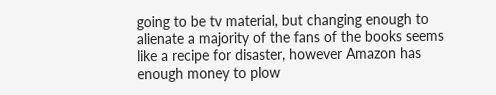going to be tv material, but changing enough to alienate a majority of the fans of the books seems like a recipe for disaster, however Amazon has enough money to plow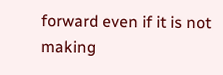forward even if it is not making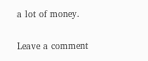a lot of money.

Leave a comment